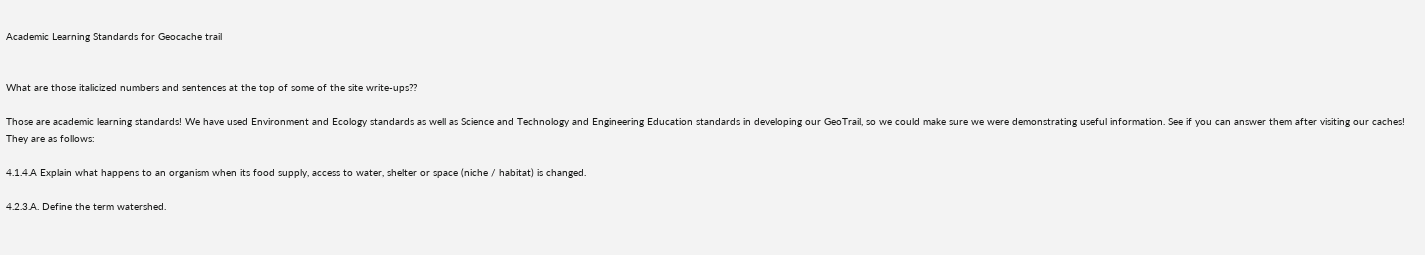Academic Learning Standards for Geocache trail


What are those italicized numbers and sentences at the top of some of the site write-ups??

Those are academic learning standards! We have used Environment and Ecology standards as well as Science and Technology and Engineering Education standards in developing our GeoTrail, so we could make sure we were demonstrating useful information. See if you can answer them after visiting our caches! They are as follows:

4.1.4.A Explain what happens to an organism when its food supply, access to water, shelter or space (niche / habitat) is changed.

4.2.3.A. Define the term watershed.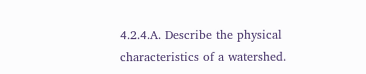4.2.4.A. Describe the physical characteristics of a watershed.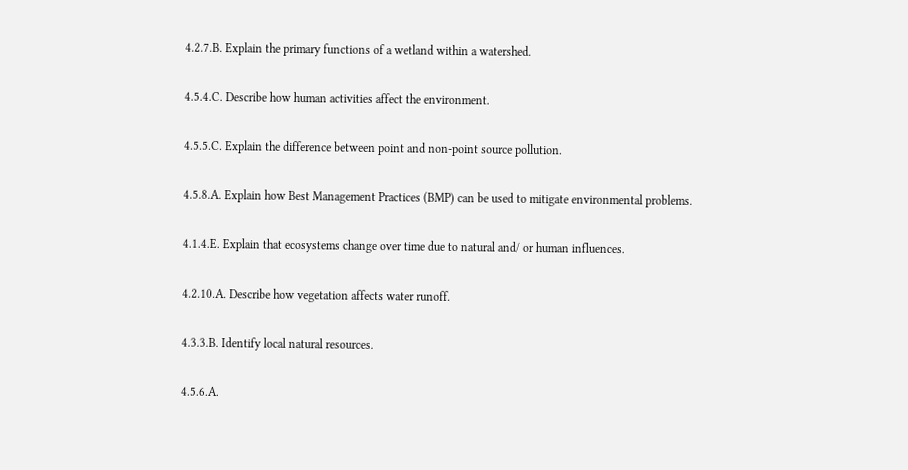4.2.7.B. Explain the primary functions of a wetland within a watershed.

4.5.4.C. Describe how human activities affect the environment.

4.5.5.C. Explain the difference between point and non-point source pollution.

4.5.8.A. Explain how Best Management Practices (BMP) can be used to mitigate environmental problems.

4.1.4.E. Explain that ecosystems change over time due to natural and/ or human influences.

4.2.10.A. Describe how vegetation affects water runoff.

4.3.3.B. Identify local natural resources.

4.5.6.A.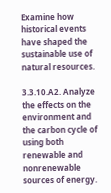Examine how historical events have shaped the sustainable use of natural resources.

3.3.10.A2. Analyze the effects on the environment and the carbon cycle of using both renewable and nonrenewable sources of energy.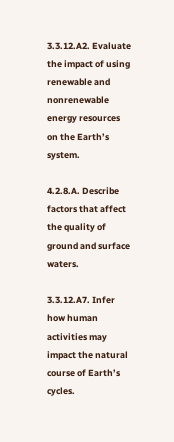3.3.12.A2. Evaluate the impact of using renewable and nonrenewable energy resources on the Earth’s system.

4.2.8.A. Describe factors that affect the quality of ground and surface waters.

3.3.12.A7. Infer how human activities may impact the natural course of Earth’s cycles.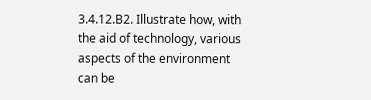3.4.12.B2. Illustrate how, with the aid of technology, various aspects of the environment can be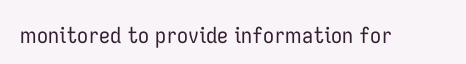monitored to provide information for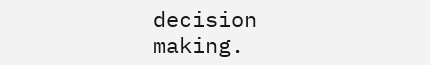decision                   making.